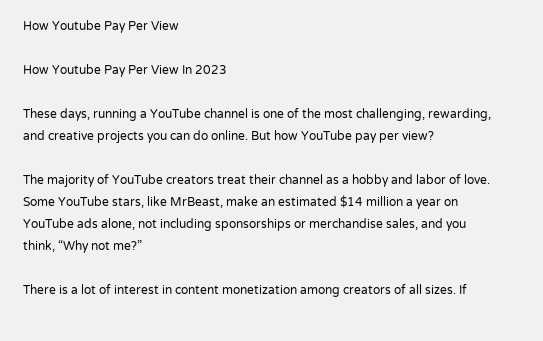How Youtube Pay Per View

How Youtube Pay Per View In 2023

These days, running a YouTube channel is one of the most challenging, rewarding, and creative projects you can do online. But how YouTube pay per view?

The majority of YouTube creators treat their channel as a hobby and labor of love. Some YouTube stars, like MrBeast, make an estimated $14 million a year on YouTube ads alone, not including sponsorships or merchandise sales, and you think, “Why not me?”

There is a lot of interest in content monetization among creators of all sizes. If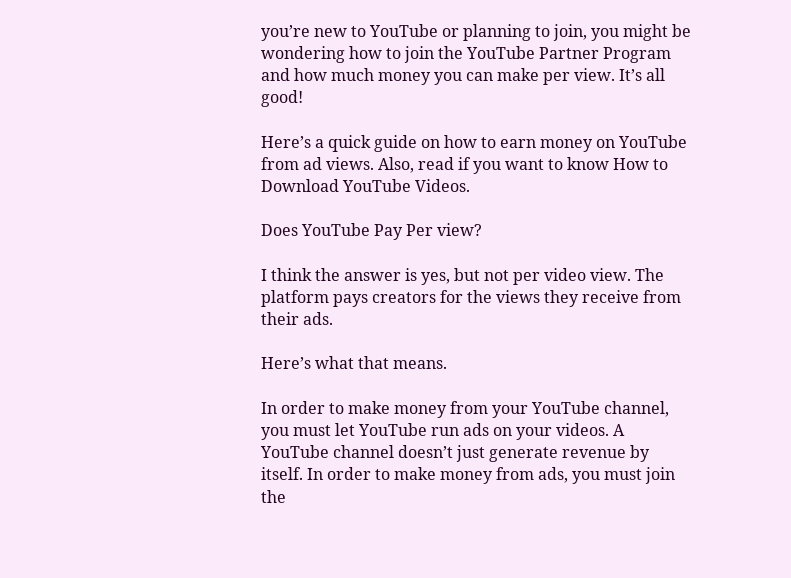you’re new to YouTube or planning to join, you might be wondering how to join the YouTube Partner Program and how much money you can make per view. It’s all good!

Here’s a quick guide on how to earn money on YouTube from ad views. Also, read if you want to know How to Download YouTube Videos.

Does YouTube Pay Per view?

I think the answer is yes, but not per video view. The platform pays creators for the views they receive from their ads.

Here’s what that means.

In order to make money from your YouTube channel, you must let YouTube run ads on your videos. A YouTube channel doesn’t just generate revenue by itself. In order to make money from ads, you must join the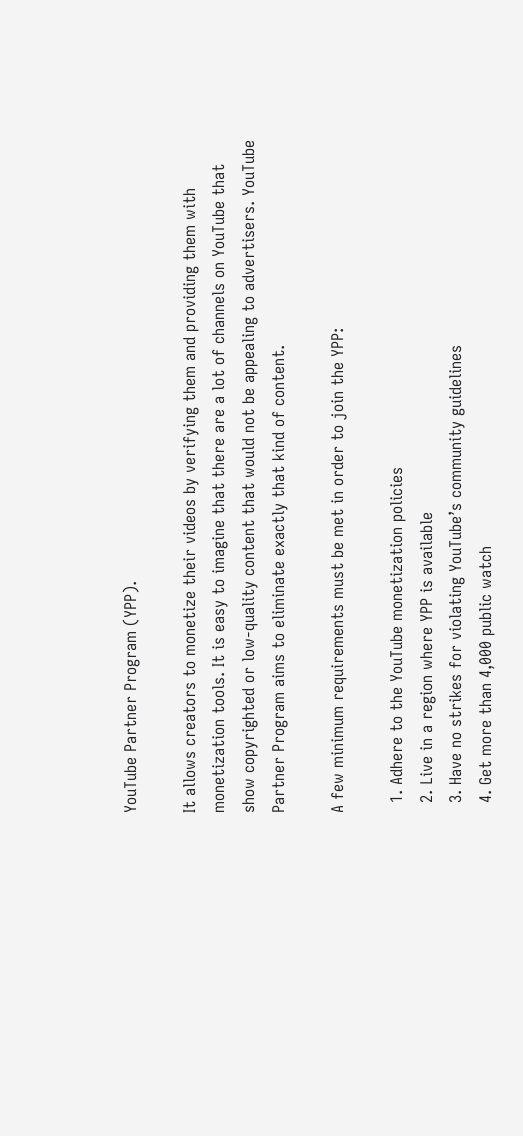YouTube Partner Program (YPP).

It allows creators to monetize their videos by verifying them and providing them with monetization tools. It is easy to imagine that there are a lot of channels on YouTube that show copyrighted or low-quality content that would not be appealing to advertisers. YouTube Partner Program aims to eliminate exactly that kind of content.

A few minimum requirements must be met in order to join the YPP:

  1. Adhere to the YouTube monetization policies
  2. Live in a region where YPP is available
  3. Have no strikes for violating YouTube’s community guidelines
  4. Get more than 4,000 public watch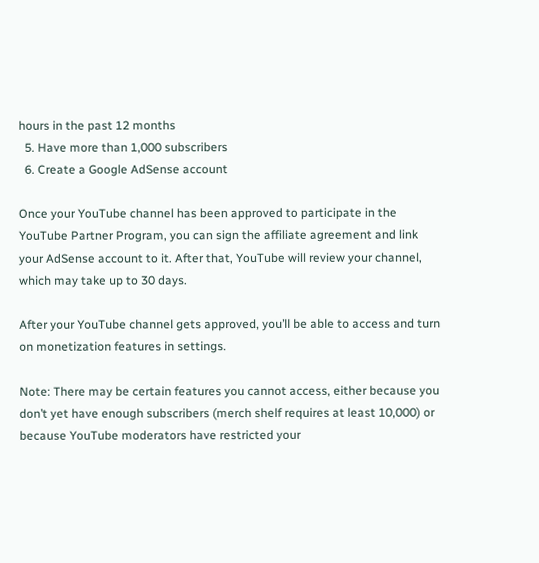hours in the past 12 months
  5. Have more than 1,000 subscribers
  6. Create a Google AdSense account

Once your YouTube channel has been approved to participate in the YouTube Partner Program, you can sign the affiliate agreement and link your AdSense account to it. After that, YouTube will review your channel, which may take up to 30 days.

After your YouTube channel gets approved, you’ll be able to access and turn on monetization features in settings.

Note: There may be certain features you cannot access, either because you don’t yet have enough subscribers (merch shelf requires at least 10,000) or because YouTube moderators have restricted your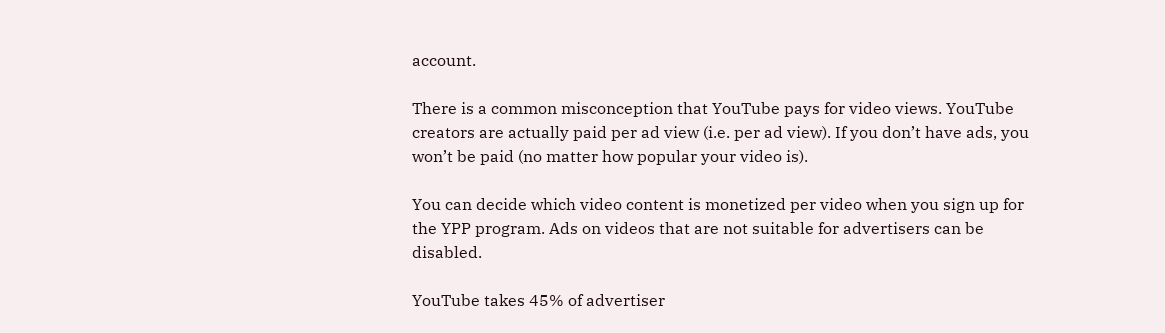account.

There is a common misconception that YouTube pays for video views. YouTube creators are actually paid per ad view (i.e. per ad view). If you don’t have ads, you won’t be paid (no matter how popular your video is).

You can decide which video content is monetized per video when you sign up for the YPP program. Ads on videos that are not suitable for advertisers can be disabled.

YouTube takes 45% of advertiser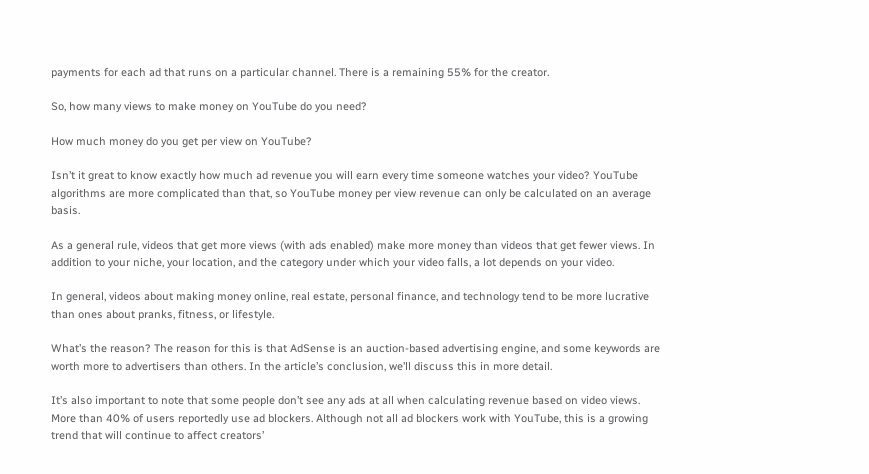payments for each ad that runs on a particular channel. There is a remaining 55% for the creator.

So, how many views to make money on YouTube do you need?

How much money do you get per view on YouTube?

Isn’t it great to know exactly how much ad revenue you will earn every time someone watches your video? YouTube algorithms are more complicated than that, so YouTube money per view revenue can only be calculated on an average basis.

As a general rule, videos that get more views (with ads enabled) make more money than videos that get fewer views. In addition to your niche, your location, and the category under which your video falls, a lot depends on your video.

In general, videos about making money online, real estate, personal finance, and technology tend to be more lucrative than ones about pranks, fitness, or lifestyle.

What’s the reason? The reason for this is that AdSense is an auction-based advertising engine, and some keywords are worth more to advertisers than others. In the article’s conclusion, we’ll discuss this in more detail.

It’s also important to note that some people don’t see any ads at all when calculating revenue based on video views. More than 40% of users reportedly use ad blockers. Although not all ad blockers work with YouTube, this is a growing trend that will continue to affect creators’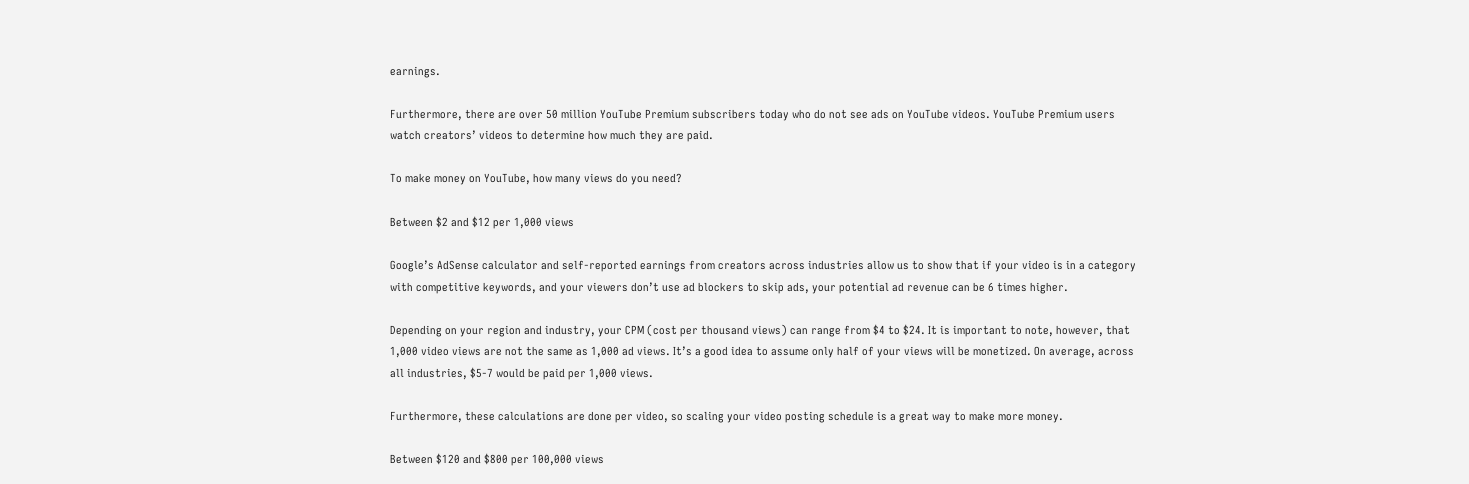earnings.

Furthermore, there are over 50 million YouTube Premium subscribers today who do not see ads on YouTube videos. YouTube Premium users watch creators’ videos to determine how much they are paid.

To make money on YouTube, how many views do you need?

Between $2 and $12 per 1,000 views

Google’s AdSense calculator and self-reported earnings from creators across industries allow us to show that if your video is in a category with competitive keywords, and your viewers don’t use ad blockers to skip ads, your potential ad revenue can be 6 times higher.

Depending on your region and industry, your CPM (cost per thousand views) can range from $4 to $24. It is important to note, however, that 1,000 video views are not the same as 1,000 ad views. It’s a good idea to assume only half of your views will be monetized. On average, across all industries, $5-7 would be paid per 1,000 views.

Furthermore, these calculations are done per video, so scaling your video posting schedule is a great way to make more money.

Between $120 and $800 per 100,000 views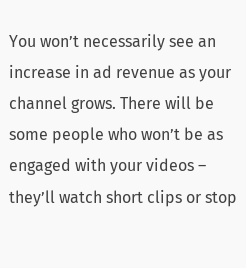You won’t necessarily see an increase in ad revenue as your channel grows. There will be some people who won’t be as engaged with your videos – they’ll watch short clips or stop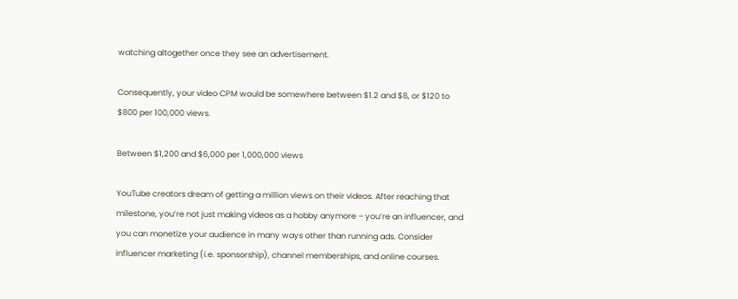watching altogether once they see an advertisement.

Consequently, your video CPM would be somewhere between $1.2 and $8, or $120 to $800 per 100,000 views.

Between $1,200 and $6,000 per 1,000,000 views

YouTube creators dream of getting a million views on their videos. After reaching that milestone, you’re not just making videos as a hobby anymore – you’re an influencer, and you can monetize your audience in many ways other than running ads. Consider influencer marketing (i.e. sponsorship), channel memberships, and online courses.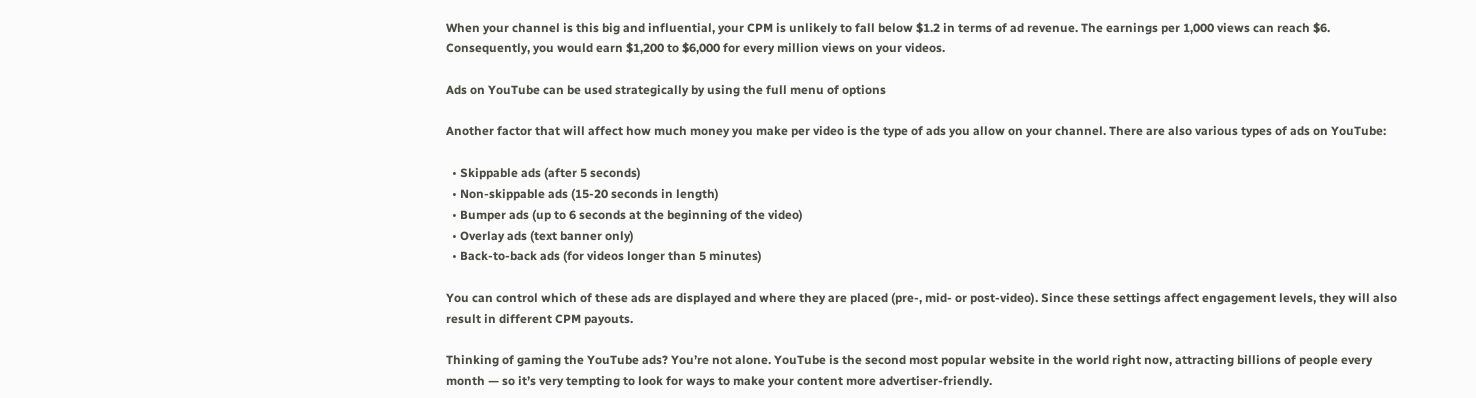When your channel is this big and influential, your CPM is unlikely to fall below $1.2 in terms of ad revenue. The earnings per 1,000 views can reach $6. Consequently, you would earn $1,200 to $6,000 for every million views on your videos.

Ads on YouTube can be used strategically by using the full menu of options

Another factor that will affect how much money you make per video is the type of ads you allow on your channel. There are also various types of ads on YouTube:

  • Skippable ads (after 5 seconds)
  • Non-skippable ads (15-20 seconds in length)
  • Bumper ads (up to 6 seconds at the beginning of the video)
  • Overlay ads (text banner only)
  • Back-to-back ads (for videos longer than 5 minutes)

You can control which of these ads are displayed and where they are placed (pre-, mid- or post-video). Since these settings affect engagement levels, they will also result in different CPM payouts.

Thinking of gaming the YouTube ads? You’re not alone. YouTube is the second most popular website in the world right now, attracting billions of people every month — so it’s very tempting to look for ways to make your content more advertiser-friendly.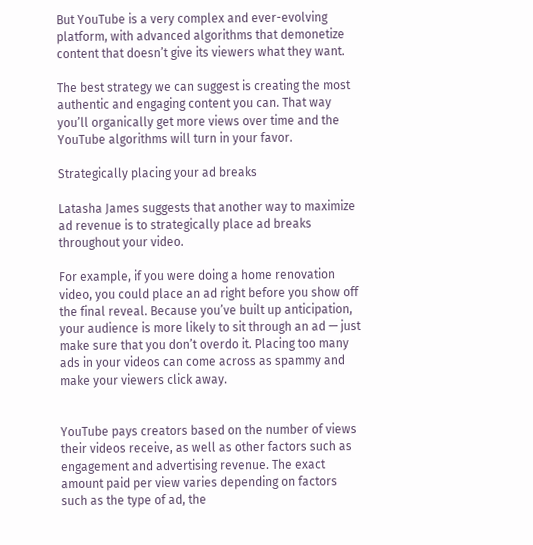But YouTube is a very complex and ever-evolving platform, with advanced algorithms that demonetize content that doesn’t give its viewers what they want.

The best strategy we can suggest is creating the most authentic and engaging content you can. That way you’ll organically get more views over time and the YouTube algorithms will turn in your favor.

Strategically placing your ad breaks

Latasha James suggests that another way to maximize ad revenue is to strategically place ad breaks throughout your video.

For example, if you were doing a home renovation video, you could place an ad right before you show off the final reveal. Because you’ve built up anticipation, your audience is more likely to sit through an ad — just make sure that you don’t overdo it. Placing too many ads in your videos can come across as spammy and make your viewers click away.


YouTube pays creators based on the number of views their videos receive, as well as other factors such as engagement and advertising revenue. The exact amount paid per view varies depending on factors such as the type of ad, the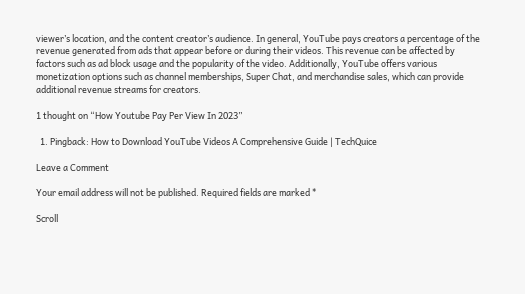viewer’s location, and the content creator’s audience. In general, YouTube pays creators a percentage of the revenue generated from ads that appear before or during their videos. This revenue can be affected by factors such as ad block usage and the popularity of the video. Additionally, YouTube offers various monetization options such as channel memberships, Super Chat, and merchandise sales, which can provide additional revenue streams for creators.

1 thought on “How Youtube Pay Per View In 2023”

  1. Pingback: How to Download YouTube Videos A Comprehensive Guide | TechQuice

Leave a Comment

Your email address will not be published. Required fields are marked *

Scroll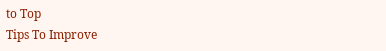to Top
Tips To Improve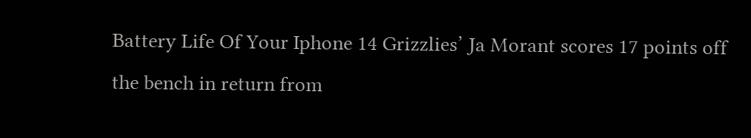Battery Life Of Your Iphone 14 Grizzlies’ Ja Morant scores 17 points off the bench in return from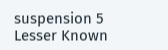suspension 5 Lesser Known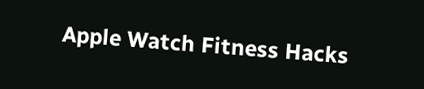Apple Watch Fitness Hacks